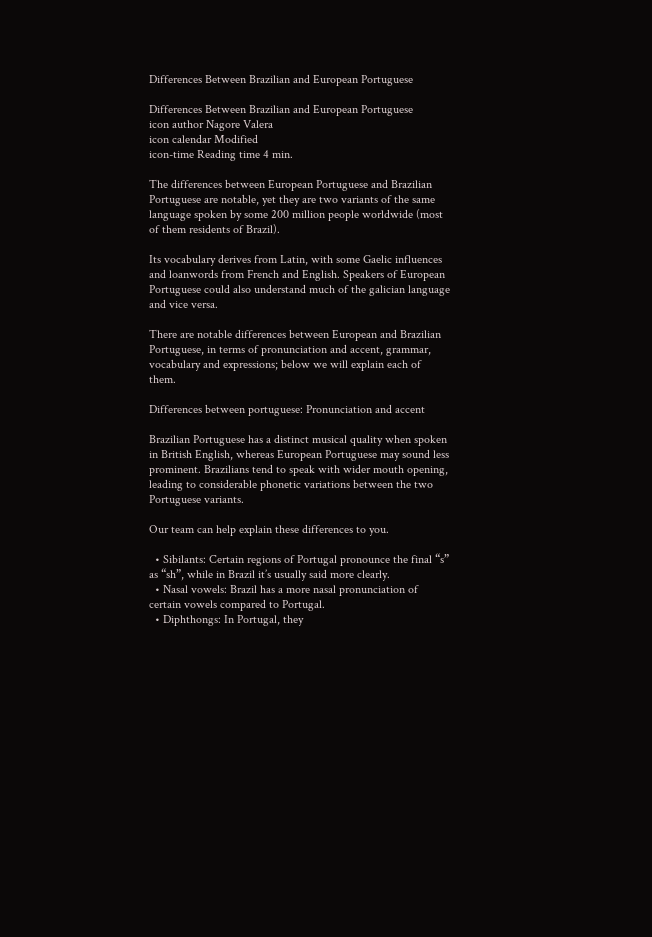Differences Between Brazilian and European Portuguese

Differences Between Brazilian and European Portuguese
icon author Nagore Valera
icon calendar Modified
icon-time Reading time 4 min.

The differences between European Portuguese and Brazilian Portuguese are notable, yet they are two variants of the same language spoken by some 200 million people worldwide (most of them residents of Brazil).

Its vocabulary derives from Latin, with some Gaelic influences and loanwords from French and English. Speakers of European Portuguese could also understand much of the galician language and vice versa.

There are notable differences between European and Brazilian Portuguese, in terms of pronunciation and accent, grammar, vocabulary and expressions; below we will explain each of them.

Differences between portuguese: Pronunciation and accent

Brazilian Portuguese has a distinct musical quality when spoken in British English, whereas European Portuguese may sound less prominent. Brazilians tend to speak with wider mouth opening, leading to considerable phonetic variations between the two Portuguese variants.

Our team can help explain these differences to you.

  • Sibilants: Certain regions of Portugal pronounce the final “s” as “sh”, while in Brazil it’s usually said more clearly.
  • Nasal vowels: Brazil has a more nasal pronunciation of certain vowels compared to Portugal.
  • Diphthongs: In Portugal, they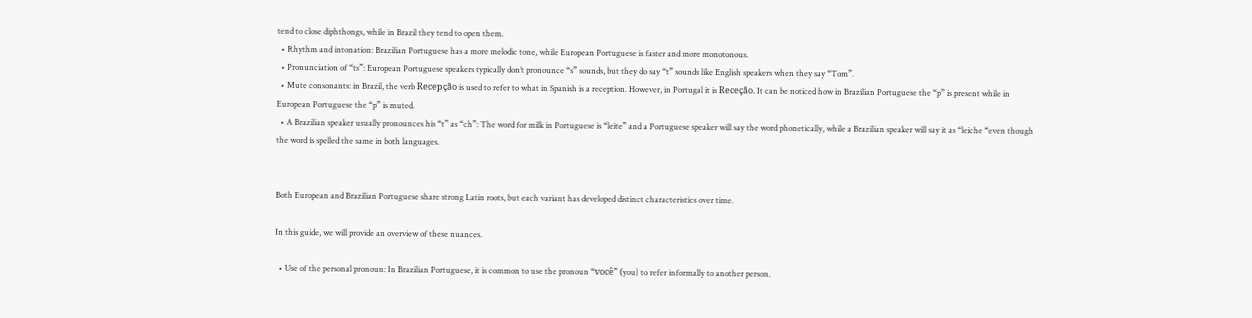tend to close diphthongs, while in Brazil they tend to open them.
  • Rhythm and intonation: Brazilian Portuguese has a more melodic tone, while European Portuguese is faster and more monotonous.
  • Pronunciation of “ts”: European Portuguese speakers typically don’t pronounce “s” sounds, but they do say “t” sounds like English speakers when they say “Tom”.
  • Mute consonants: in Brazil, the verb Recepção is used to refer to what in Spanish is a reception. However, in Portugal it is Receção. It can be noticed how in Brazilian Portuguese the “p” is present while in European Portuguese the “p” is muted.
  • A Brazilian speaker usually pronounces his “t” as “ch”: The word for milk in Portuguese is “leite” and a Portuguese speaker will say the word phonetically, while a Brazilian speaker will say it as “leiche “even though the word is spelled the same in both languages.


Both European and Brazilian Portuguese share strong Latin roots, but each variant has developed distinct characteristics over time.

In this guide, we will provide an overview of these nuances.

  • Use of the personal pronoun: In Brazilian Portuguese, it is common to use the pronoun “você” (you) to refer informally to another person.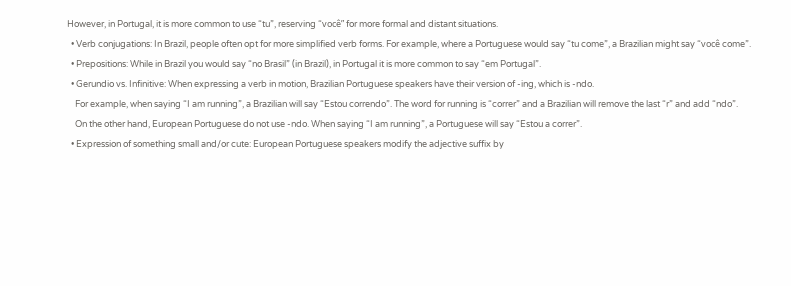However, in Portugal, it is more common to use “tu”, reserving “você” for more formal and distant situations.
  • Verb conjugations: In Brazil, people often opt for more simplified verb forms. For example, where a Portuguese would say “tu come”, a Brazilian might say “você come”.
  • Prepositions: While in Brazil you would say “no Brasil” (in Brazil), in Portugal it is more common to say “em Portugal”.
  • Gerundio vs. Infinitive: When expressing a verb in motion, Brazilian Portuguese speakers have their version of -ing, which is -ndo.
    For example, when saying “I am running”, a Brazilian will say “Estou correndo”. The word for running is “correr” and a Brazilian will remove the last “r” and add “ndo”.
    On the other hand, European Portuguese do not use -ndo. When saying “I am running”, a Portuguese will say “Estou a correr”.
  • Expression of something small and/or cute: European Portuguese speakers modify the adjective suffix by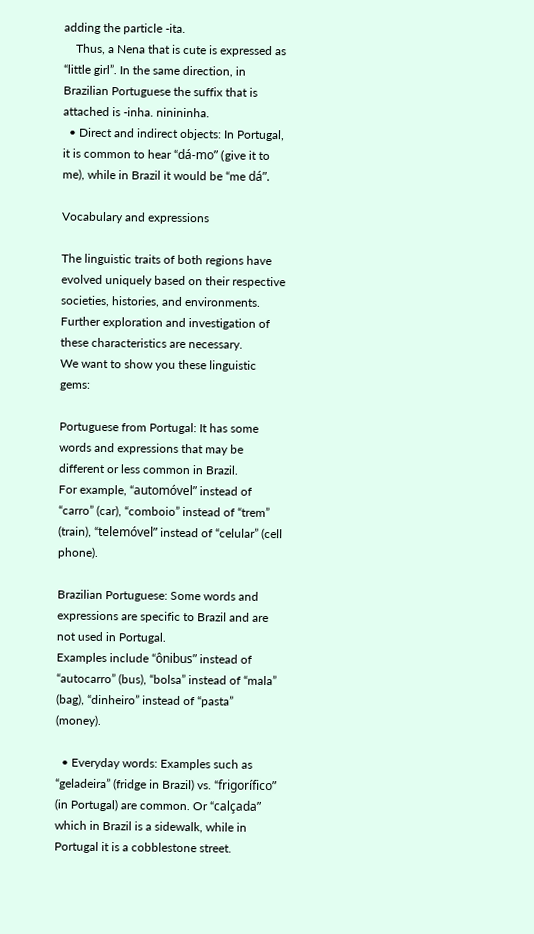adding the particle -ita.
    Thus, a Nena that is cute is expressed as “little girl”. In the same direction, in Brazilian Portuguese the suffix that is attached is -inha. ninininha.
  • Direct and indirect objects: In Portugal, it is common to hear “dá-mo” (give it to me), while in Brazil it would be “me dá”.

Vocabulary and expressions

The linguistic traits of both regions have evolved uniquely based on their respective societies, histories, and environments. Further exploration and investigation of these characteristics are necessary.
We want to show you these linguistic gems:

Portuguese from Portugal: It has some words and expressions that may be different or less common in Brazil.
For example, “automóvel” instead of “carro” (car), “comboio” instead of “trem” (train), “telemóvel” instead of “celular” (cell phone).

Brazilian Portuguese: Some words and expressions are specific to Brazil and are not used in Portugal.
Examples include “ônibus” instead of “autocarro” (bus), “bolsa” instead of “mala” (bag), “dinheiro” instead of “pasta” (money).

  • Everyday words: Examples such as “geladeira” (fridge in Brazil) vs. “frigorífico” (in Portugal) are common. Or “calçada” which in Brazil is a sidewalk, while in Portugal it is a cobblestone street.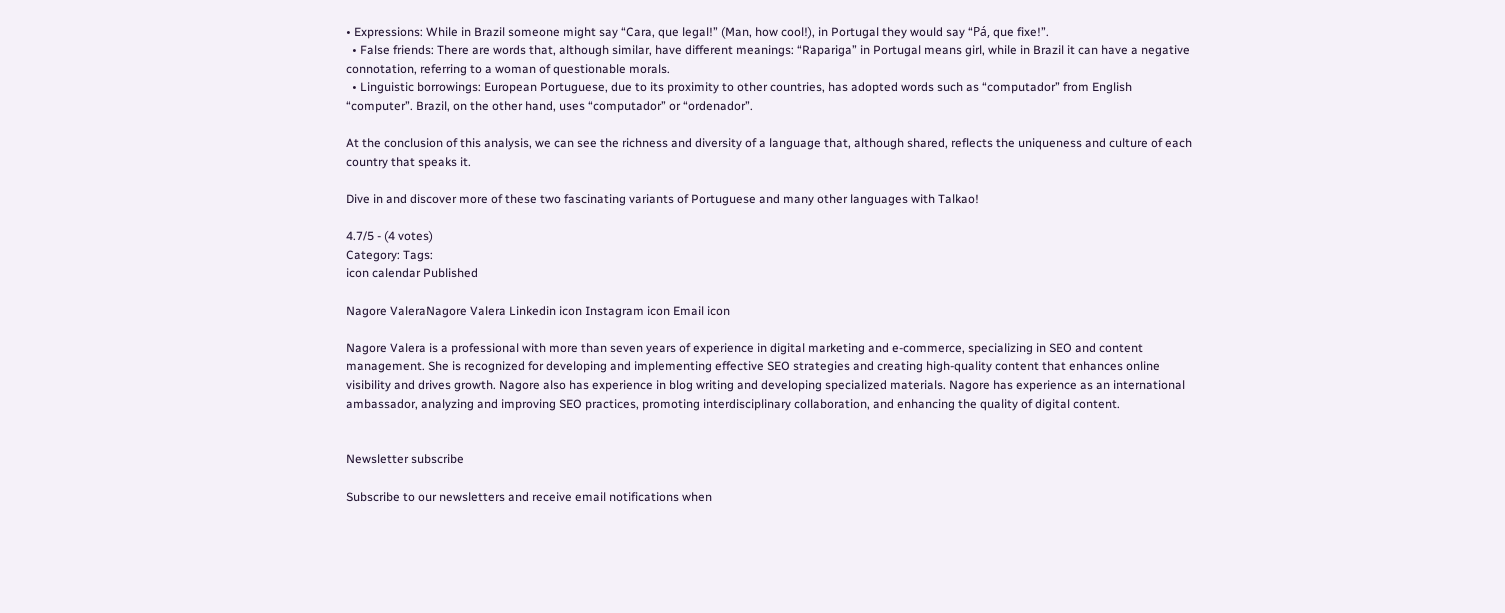• Expressions: While in Brazil someone might say “Cara, que legal!” (Man, how cool!), in Portugal they would say “Pá, que fixe!”.
  • False friends: There are words that, although similar, have different meanings: “Rapariga” in Portugal means girl, while in Brazil it can have a negative connotation, referring to a woman of questionable morals.
  • Linguistic borrowings: European Portuguese, due to its proximity to other countries, has adopted words such as “computador” from English “computer”. Brazil, on the other hand, uses “computador” or “ordenador”.

At the conclusion of this analysis, we can see the richness and diversity of a language that, although shared, reflects the uniqueness and culture of each country that speaks it.

Dive in and discover more of these two fascinating variants of Portuguese and many other languages with Talkao!

4.7/5 - (4 votes)
Category: Tags:
icon calendar Published

Nagore ValeraNagore Valera Linkedin icon Instagram icon Email icon

Nagore Valera is a professional with more than seven years of experience in digital marketing and e-commerce, specializing in SEO and content management. She is recognized for developing and implementing effective SEO strategies and creating high-quality content that enhances online visibility and drives growth. Nagore also has experience in blog writing and developing specialized materials. Nagore has experience as an international ambassador, analyzing and improving SEO practices, promoting interdisciplinary collaboration, and enhancing the quality of digital content.


Newsletter subscribe

Subscribe to our newsletters and receive email notifications when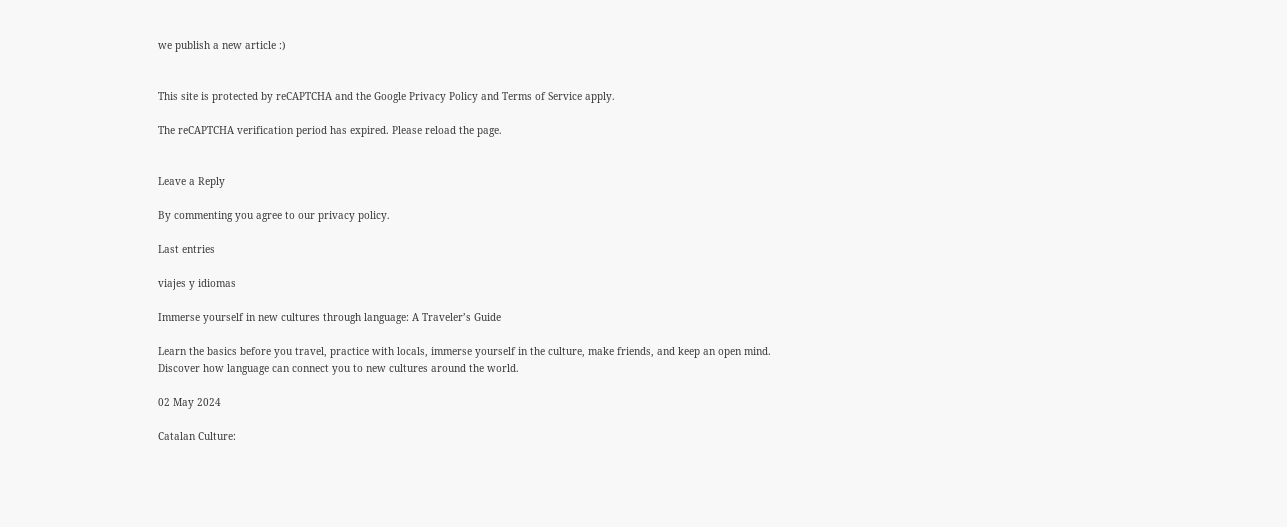we publish a new article :)


This site is protected by reCAPTCHA and the Google Privacy Policy and Terms of Service apply.

The reCAPTCHA verification period has expired. Please reload the page.


Leave a Reply

By commenting you agree to our privacy policy.

Last entries

viajes y idiomas

Immerse yourself in new cultures through language: A Traveler’s Guide

Learn the basics before you travel, practice with locals, immerse yourself in the culture, make friends, and keep an open mind.
Discover how language can connect you to new cultures around the world.

02 May 2024

Catalan Culture: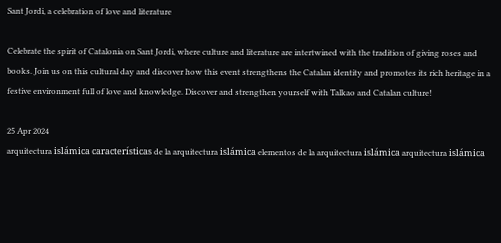Sant Jordi, a celebration of love and literature

Celebrate the spirit of Catalonia on Sant Jordi, where culture and literature are intertwined with the tradition of giving roses and books. Join us on this cultural day and discover how this event strengthens the Catalan identity and promotes its rich heritage in a festive environment full of love and knowledge. Discover and strengthen yourself with Talkao and Catalan culture!

25 Apr 2024
arquitectura islámica características de la arquitectura islámica elementos de la arquitectura islámica arquitectura islámica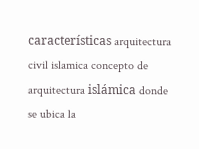características arquitectura civil islamica concepto de arquitectura islámica donde se ubica la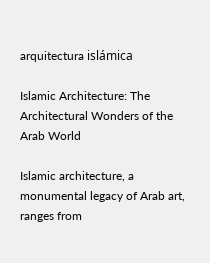arquitectura islámica

Islamic Architecture: The Architectural Wonders of the Arab World

Islamic architecture, a monumental legacy of Arab art, ranges from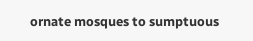ornate mosques to sumptuous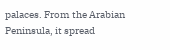palaces. From the Arabian Peninsula, it spread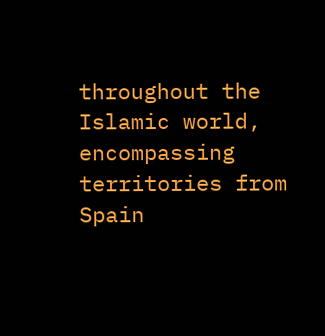throughout the Islamic world, encompassing territories from Spain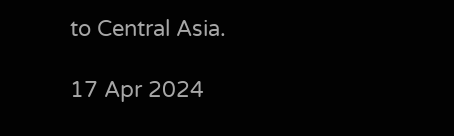to Central Asia.

17 Apr 2024